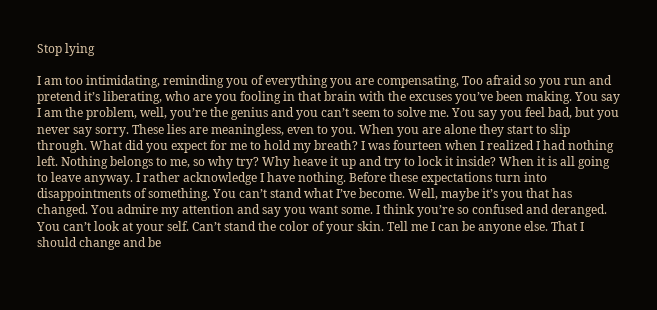Stop lying

I am too intimidating, reminding you of everything you are compensating, Too afraid so you run and pretend it’s liberating, who are you fooling in that brain with the excuses you’ve been making. You say I am the problem, well, you’re the genius and you can’t seem to solve me. You say you feel bad, but you never say sorry. These lies are meaningless, even to you. When you are alone they start to slip through. What did you expect for me to hold my breath? I was fourteen when I realized I had nothing left. Nothing belongs to me, so why try? Why heave it up and try to lock it inside? When it is all going to leave anyway. I rather acknowledge I have nothing. Before these expectations turn into disappointments of something. You can’t stand what I’ve become. Well, maybe it’s you that has changed. You admire my attention and say you want some. I think you’re so confused and deranged. You can’t look at your self. Can’t stand the color of your skin. Tell me I can be anyone else. That I should change and be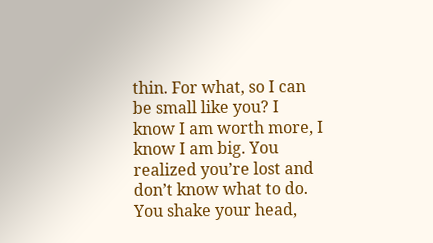thin. For what, so I can be small like you? I know I am worth more, I know I am big. You realized you’re lost and don’t know what to do. You shake your head,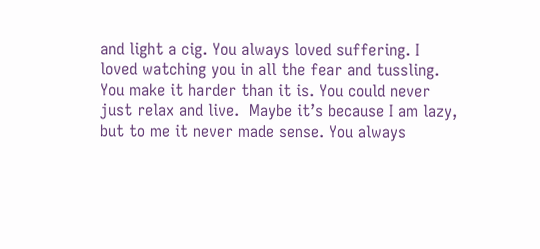and light a cig. You always loved suffering. I loved watching you in all the fear and tussling. You make it harder than it is. You could never just relax and live.  Maybe it’s because I am lazy, but to me it never made sense. You always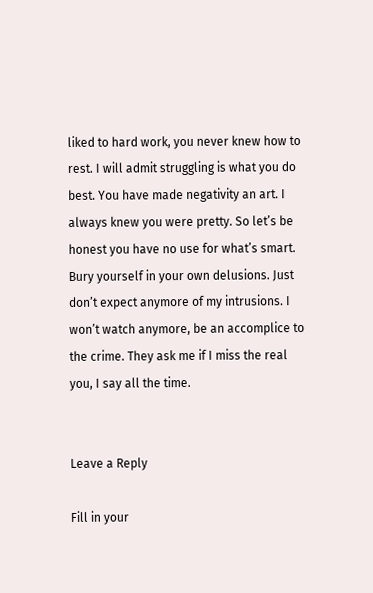liked to hard work, you never knew how to rest. I will admit struggling is what you do best. You have made negativity an art. I always knew you were pretty. So let’s be honest you have no use for what’s smart. Bury yourself in your own delusions. Just don’t expect anymore of my intrusions. I won’t watch anymore, be an accomplice to the crime. They ask me if I miss the real you, I say all the time.


Leave a Reply

Fill in your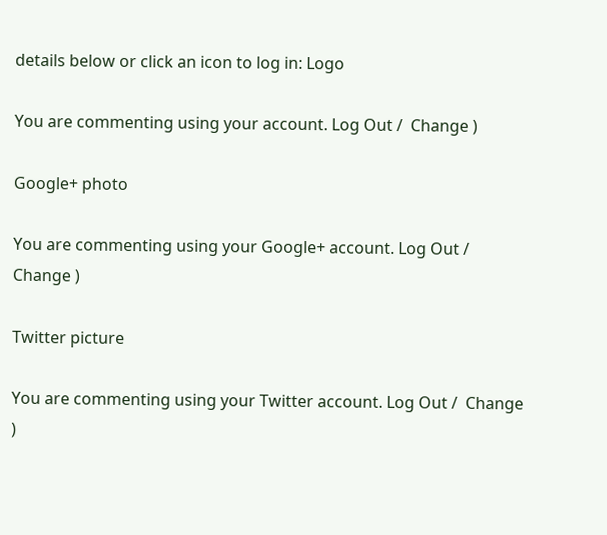details below or click an icon to log in: Logo

You are commenting using your account. Log Out /  Change )

Google+ photo

You are commenting using your Google+ account. Log Out /  Change )

Twitter picture

You are commenting using your Twitter account. Log Out /  Change )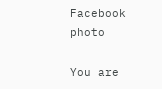Facebook photo

You are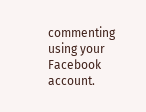commenting using your Facebook account.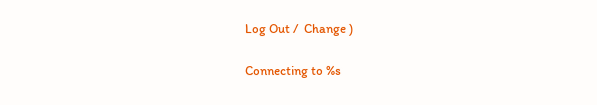Log Out /  Change )


Connecting to %s